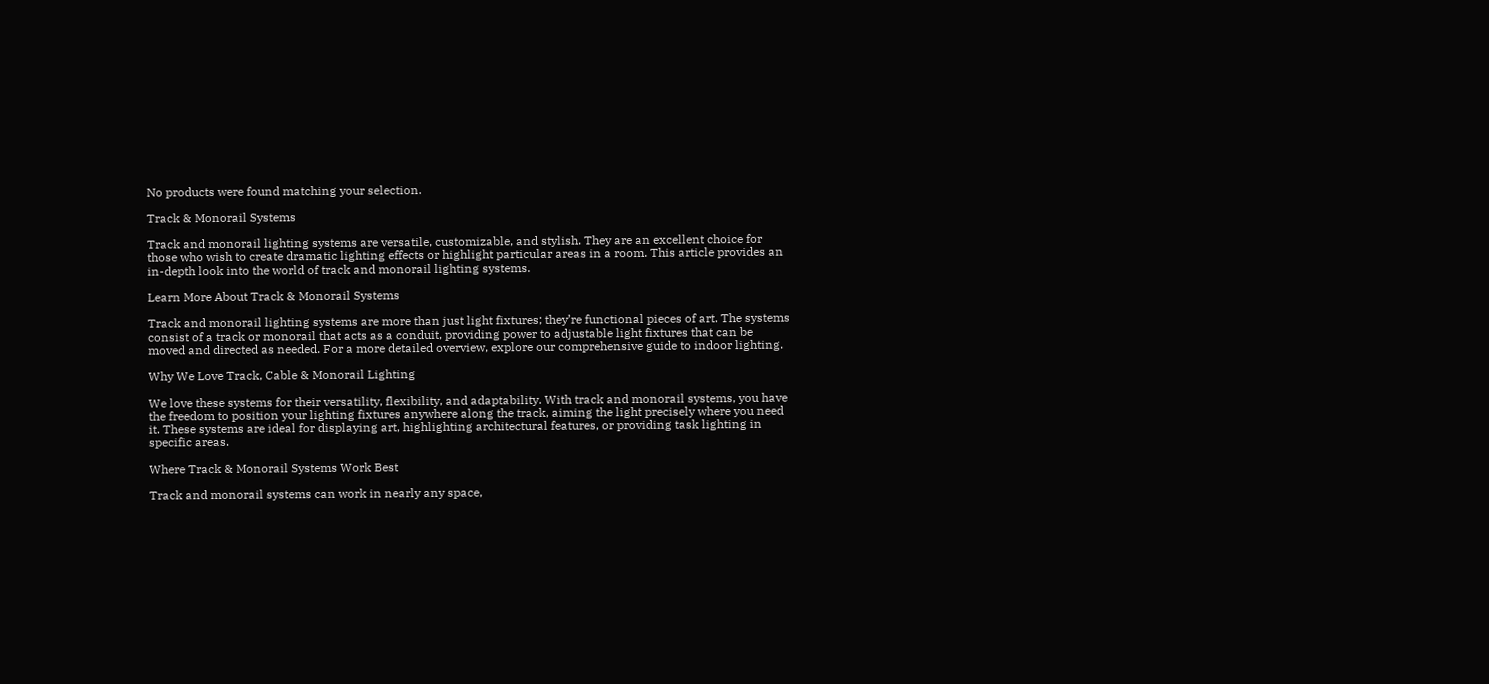No products were found matching your selection.

Track & Monorail Systems

Track and monorail lighting systems are versatile, customizable, and stylish. They are an excellent choice for those who wish to create dramatic lighting effects or highlight particular areas in a room. This article provides an in-depth look into the world of track and monorail lighting systems.

Learn More About Track & Monorail Systems

Track and monorail lighting systems are more than just light fixtures; they’re functional pieces of art. The systems consist of a track or monorail that acts as a conduit, providing power to adjustable light fixtures that can be moved and directed as needed. For a more detailed overview, explore our comprehensive guide to indoor lighting.

Why We Love Track, Cable & Monorail Lighting

We love these systems for their versatility, flexibility, and adaptability. With track and monorail systems, you have the freedom to position your lighting fixtures anywhere along the track, aiming the light precisely where you need it. These systems are ideal for displaying art, highlighting architectural features, or providing task lighting in specific areas.

Where Track & Monorail Systems Work Best

Track and monorail systems can work in nearly any space,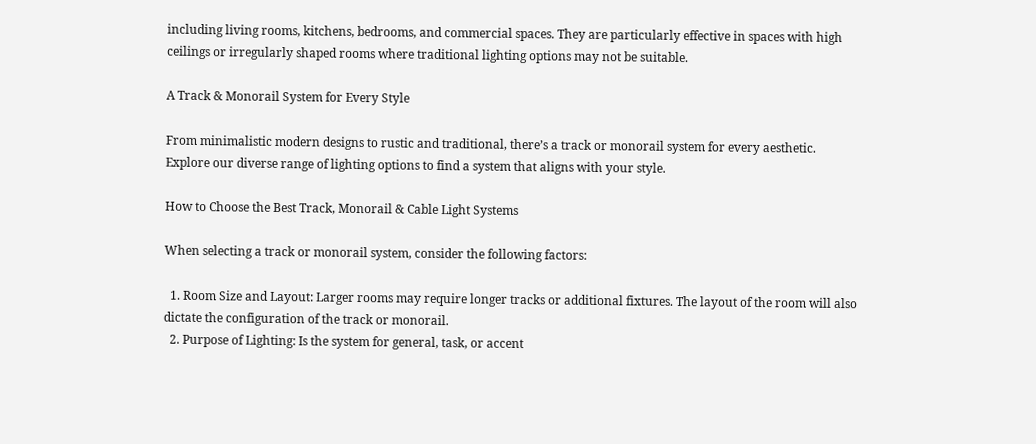including living rooms, kitchens, bedrooms, and commercial spaces. They are particularly effective in spaces with high ceilings or irregularly shaped rooms where traditional lighting options may not be suitable.

A Track & Monorail System for Every Style

From minimalistic modern designs to rustic and traditional, there’s a track or monorail system for every aesthetic. Explore our diverse range of lighting options to find a system that aligns with your style.

How to Choose the Best Track, Monorail & Cable Light Systems

When selecting a track or monorail system, consider the following factors:

  1. Room Size and Layout: Larger rooms may require longer tracks or additional fixtures. The layout of the room will also dictate the configuration of the track or monorail.
  2. Purpose of Lighting: Is the system for general, task, or accent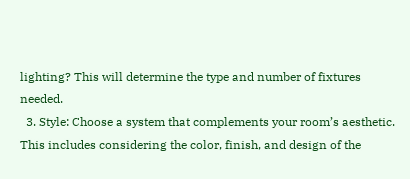lighting? This will determine the type and number of fixtures needed.
  3. Style: Choose a system that complements your room’s aesthetic. This includes considering the color, finish, and design of the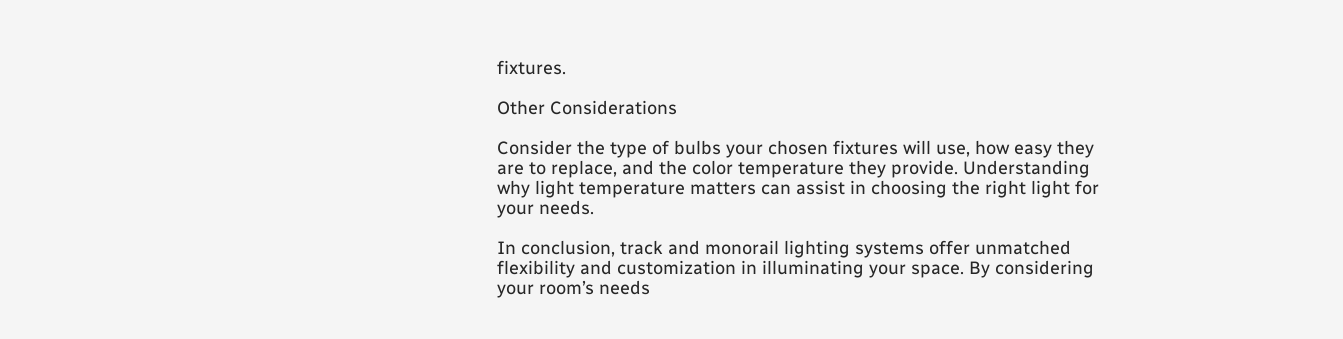fixtures.

Other Considerations

Consider the type of bulbs your chosen fixtures will use, how easy they are to replace, and the color temperature they provide. Understanding why light temperature matters can assist in choosing the right light for your needs.

In conclusion, track and monorail lighting systems offer unmatched flexibility and customization in illuminating your space. By considering your room’s needs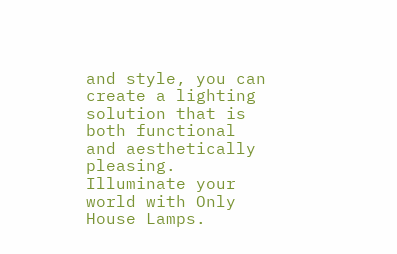and style, you can create a lighting solution that is both functional and aesthetically pleasing. Illuminate your world with Only House Lamps.